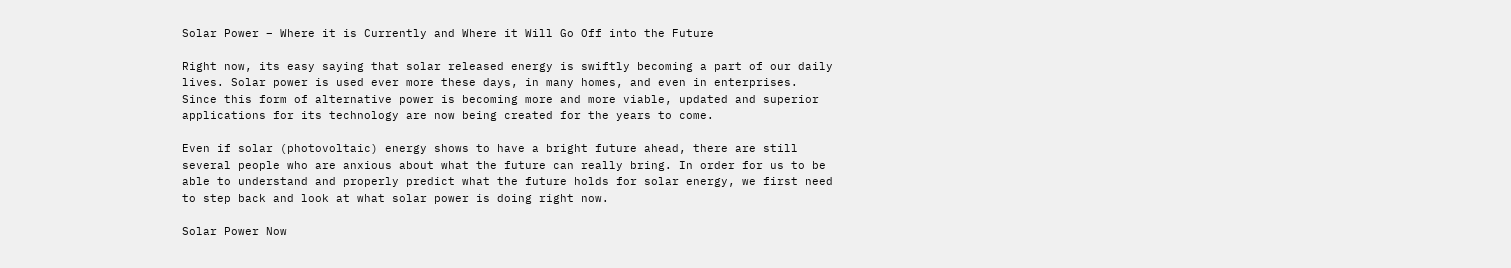Solar Power – Where it is Currently and Where it Will Go Off into the Future

Right now, its easy saying that solar released energy is swiftly becoming a part of our daily lives. Solar power is used ever more these days, in many homes, and even in enterprises. Since this form of alternative power is becoming more and more viable, updated and superior applications for its technology are now being created for the years to come.

Even if solar (photovoltaic) energy shows to have a bright future ahead, there are still several people who are anxious about what the future can really bring. In order for us to be able to understand and properly predict what the future holds for solar energy, we first need to step back and look at what solar power is doing right now.

Solar Power Now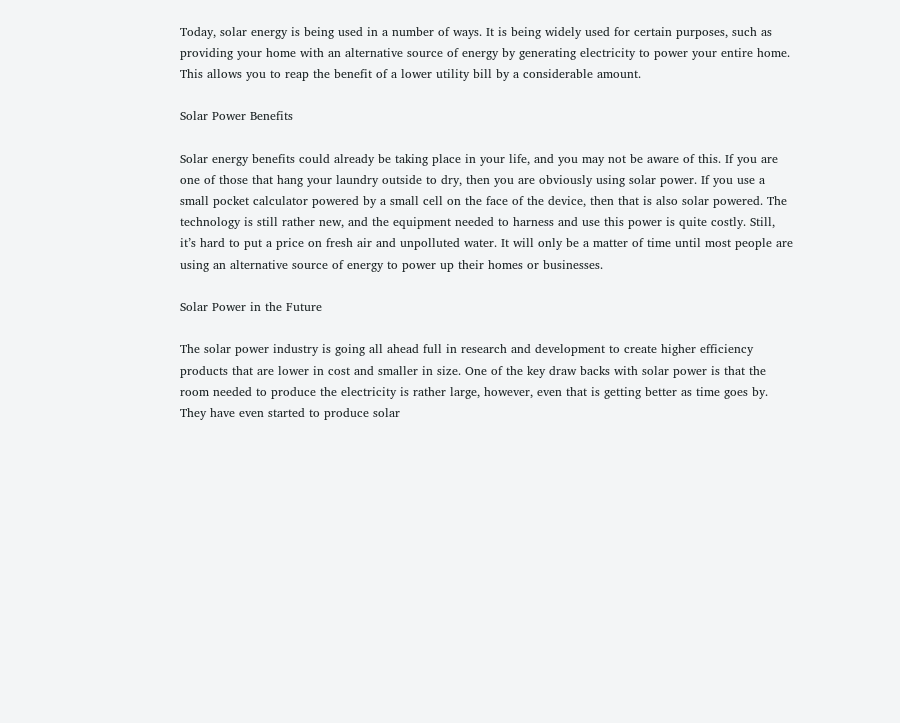Today, solar energy is being used in a number of ways. It is being widely used for certain purposes, such as providing your home with an alternative source of energy by generating electricity to power your entire home. This allows you to reap the benefit of a lower utility bill by a considerable amount.

Solar Power Benefits

Solar energy benefits could already be taking place in your life, and you may not be aware of this. If you are one of those that hang your laundry outside to dry, then you are obviously using solar power. If you use a small pocket calculator powered by a small cell on the face of the device, then that is also solar powered. The technology is still rather new, and the equipment needed to harness and use this power is quite costly. Still, it’s hard to put a price on fresh air and unpolluted water. It will only be a matter of time until most people are using an alternative source of energy to power up their homes or businesses.

Solar Power in the Future

The solar power industry is going all ahead full in research and development to create higher efficiency products that are lower in cost and smaller in size. One of the key draw backs with solar power is that the room needed to produce the electricity is rather large, however, even that is getting better as time goes by. They have even started to produce solar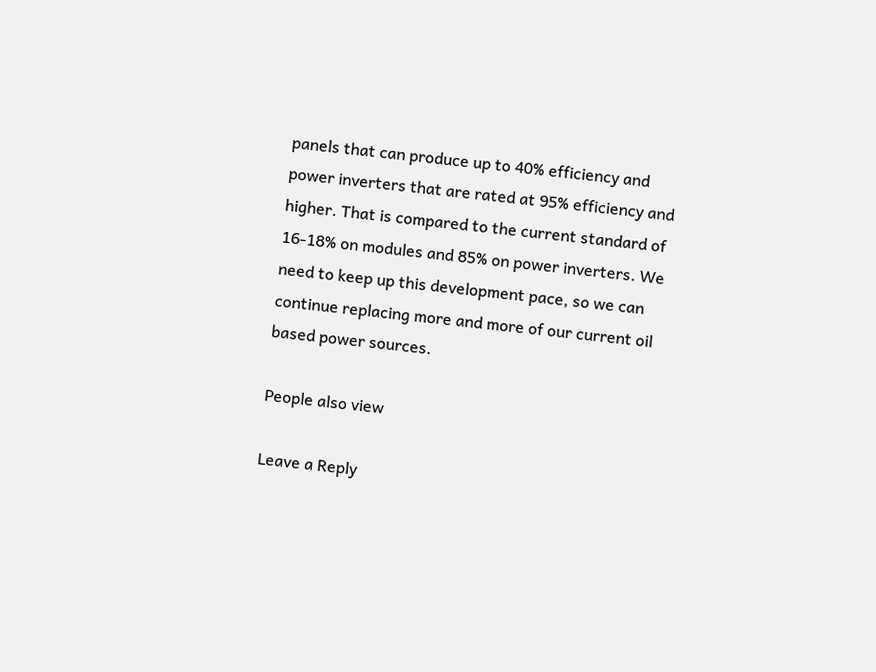panels that can produce up to 40% efficiency and power inverters that are rated at 95% efficiency and higher. That is compared to the current standard of 16-18% on modules and 85% on power inverters. We need to keep up this development pace, so we can continue replacing more and more of our current oil based power sources.

People also view

Leave a Reply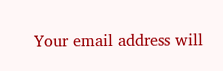Your email address will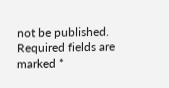not be published. Required fields are marked *